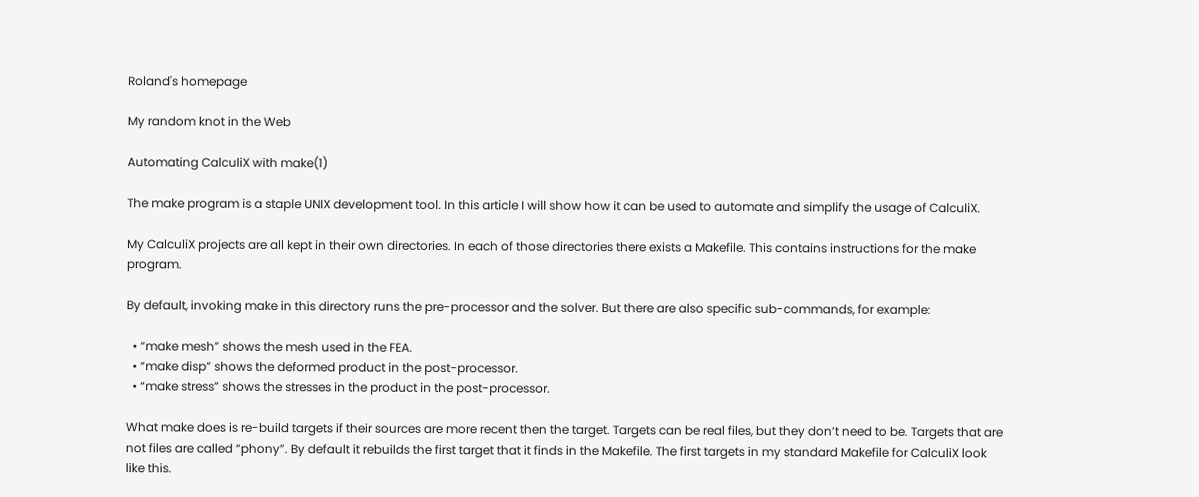Roland's homepage

My random knot in the Web

Automating CalculiX with make(1)

The make program is a staple UNIX development tool. In this article I will show how it can be used to automate and simplify the usage of CalculiX.

My CalculiX projects are all kept in their own directories. In each of those directories there exists a Makefile. This contains instructions for the make program.

By default, invoking make in this directory runs the pre-processor and the solver. But there are also specific sub-commands, for example:

  • “make mesh” shows the mesh used in the FEA.
  • “make disp” shows the deformed product in the post-processor.
  • “make stress” shows the stresses in the product in the post-processor.

What make does is re-build targets if their sources are more recent then the target. Targets can be real files, but they don’t need to be. Targets that are not files are called “phony”. By default it rebuilds the first target that it finds in the Makefile. The first targets in my standard Makefile for CalculiX look like this.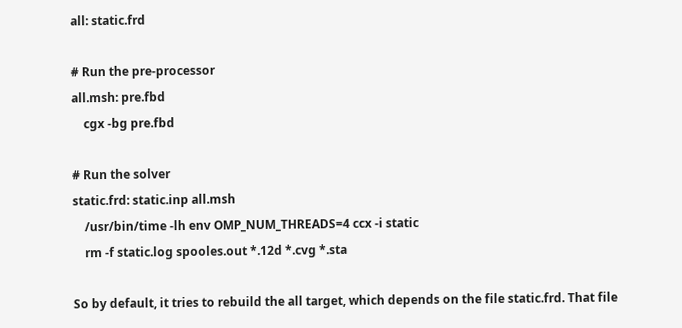all: static.frd

# Run the pre-processor
all.msh: pre.fbd
    cgx -bg pre.fbd

# Run the solver
static.frd: static.inp all.msh
    /usr/bin/time -lh env OMP_NUM_THREADS=4 ccx -i static
    rm -f static.log spooles.out *.12d *.cvg *.sta

So by default, it tries to rebuild the all target, which depends on the file static.frd. That file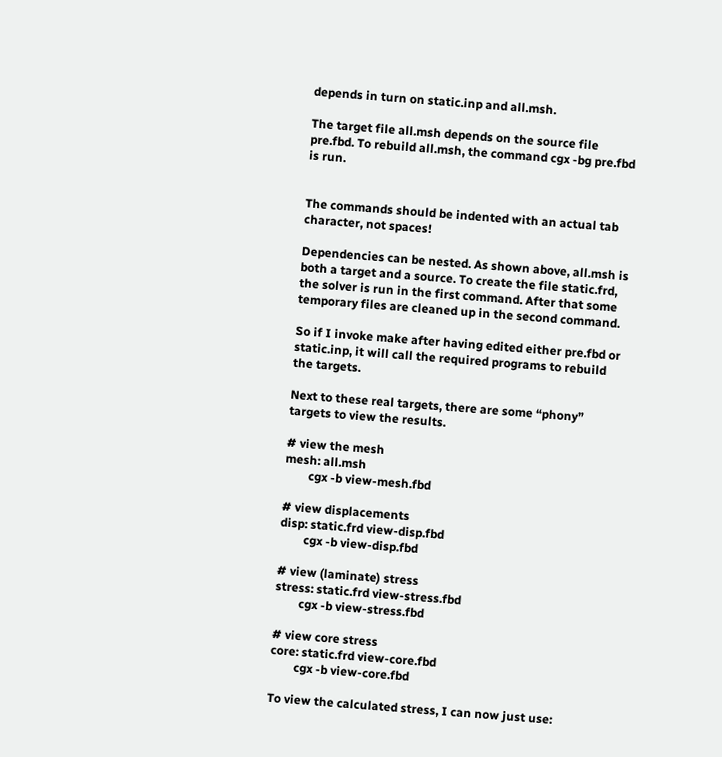depends in turn on static.inp and all.msh.

The target file all.msh depends on the source file pre.fbd. To rebuild all.msh, the command cgx -bg pre.fbd is run.


The commands should be indented with an actual tab character, not spaces!

Dependencies can be nested. As shown above, all.msh is both a target and a source. To create the file static.frd, the solver is run in the first command. After that some temporary files are cleaned up in the second command.

So if I invoke make after having edited either pre.fbd or static.inp, it will call the required programs to rebuild the targets.

Next to these real targets, there are some “phony” targets to view the results.

# view the mesh
mesh: all.msh
        cgx -b view-mesh.fbd

# view displacements
disp: static.frd view-disp.fbd
        cgx -b view-disp.fbd

# view (laminate) stress
stress: static.frd view-stress.fbd
        cgx -b view-stress.fbd

# view core stress
core: static.frd view-core.fbd
        cgx -b view-core.fbd

To view the calculated stress, I can now just use: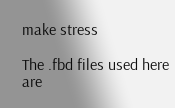make stress

The .fbd files used here are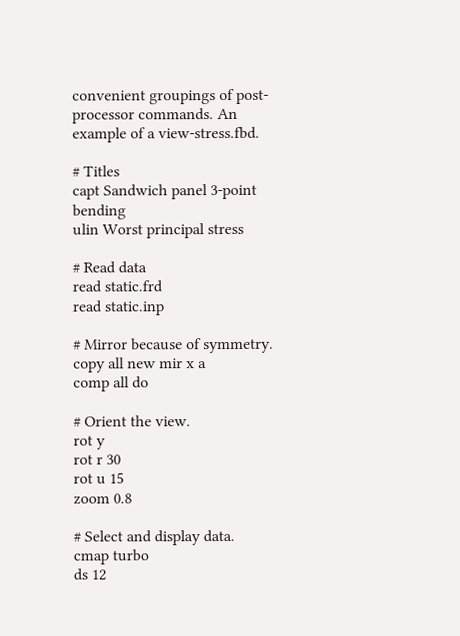convenient groupings of post-processor commands. An example of a view-stress.fbd.

# Titles
capt Sandwich panel 3-point bending
ulin Worst principal stress

# Read data
read static.frd
read static.inp

# Mirror because of symmetry.
copy all new mir x a
comp all do

# Orient the view.
rot y
rot r 30
rot u 15
zoom 0.8

# Select and display data.
cmap turbo
ds 12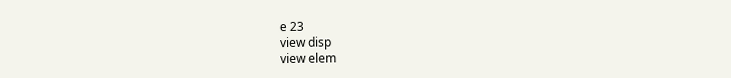e 23
view disp
view elem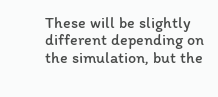These will be slightly different depending on the simulation, but the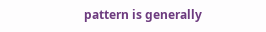pattern is generally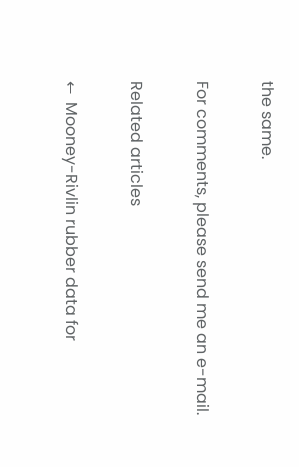the same.

For comments, please send me an e-mail.

Related articles

←  Mooney-Rivlin rubber data for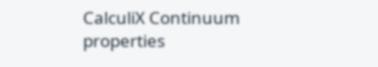CalculiX Continuum properties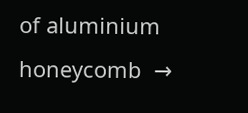of aluminium honeycomb  →